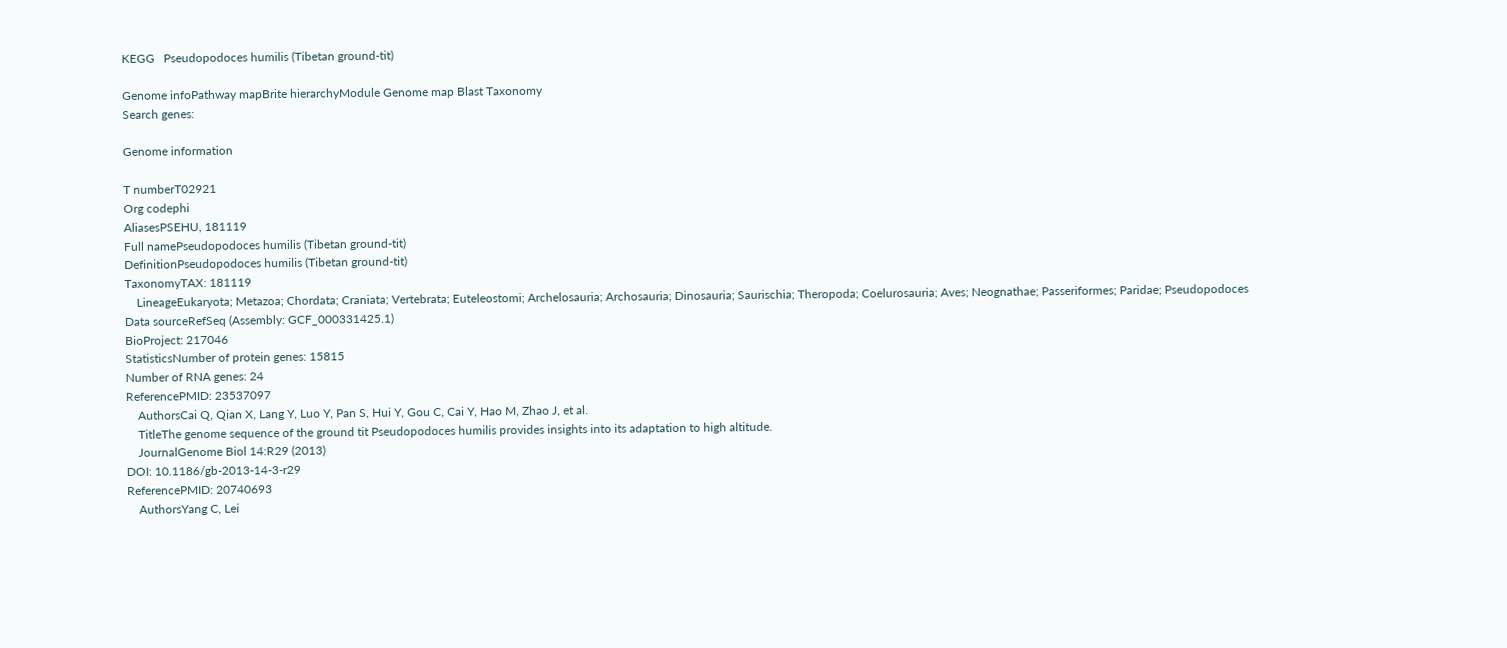KEGG   Pseudopodoces humilis (Tibetan ground-tit)

Genome infoPathway mapBrite hierarchyModule Genome map Blast Taxonomy
Search genes:

Genome information

T numberT02921
Org codephi
AliasesPSEHU, 181119
Full namePseudopodoces humilis (Tibetan ground-tit)
DefinitionPseudopodoces humilis (Tibetan ground-tit)
TaxonomyTAX: 181119
    LineageEukaryota; Metazoa; Chordata; Craniata; Vertebrata; Euteleostomi; Archelosauria; Archosauria; Dinosauria; Saurischia; Theropoda; Coelurosauria; Aves; Neognathae; Passeriformes; Paridae; Pseudopodoces
Data sourceRefSeq (Assembly: GCF_000331425.1)
BioProject: 217046
StatisticsNumber of protein genes: 15815
Number of RNA genes: 24
ReferencePMID: 23537097
    AuthorsCai Q, Qian X, Lang Y, Luo Y, Pan S, Hui Y, Gou C, Cai Y, Hao M, Zhao J, et al.
    TitleThe genome sequence of the ground tit Pseudopodoces humilis provides insights into its adaptation to high altitude.
    JournalGenome Biol 14:R29 (2013)
DOI: 10.1186/gb-2013-14-3-r29
ReferencePMID: 20740693
    AuthorsYang C, Lei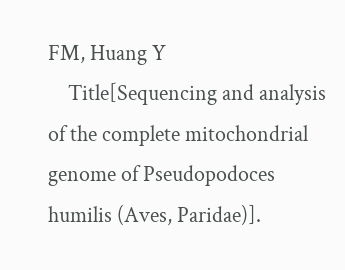FM, Huang Y
    Title[Sequencing and analysis of the complete mitochondrial genome of Pseudopodoces humilis (Aves, Paridae)].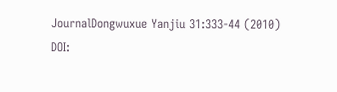JournalDongwuxue Yanjiu 31:333-44 (2010)
DOI: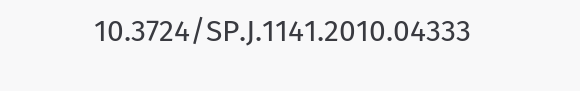10.3724/SP.J.1141.2010.04333